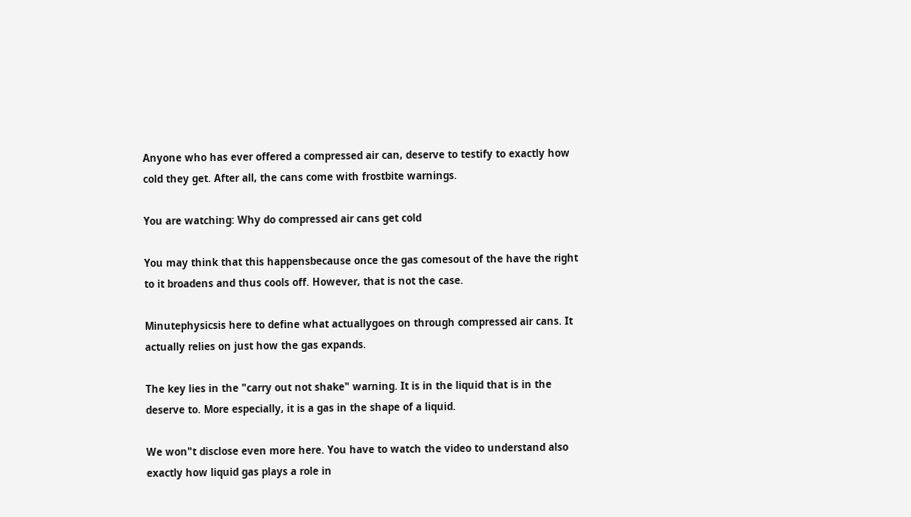Anyone who has ever offered a compressed air can, deserve to testify to exactly how cold they get. After all, the cans come with frostbite warnings.

You are watching: Why do compressed air cans get cold

You may think that this happensbecause once the gas comesout of the have the right to it broadens and thus cools off. However, that is not the case.

Minutephysicsis here to define what actuallygoes on through compressed air cans. It actually relies on just how the gas expands.

The key lies in the "carry out not shake" warning. It is in the liquid that is in the deserve to. More especially, it is a gas in the shape of a liquid.

We won"t disclose even more here. You have to watch the video to understand also exactly how liquid gas plays a role in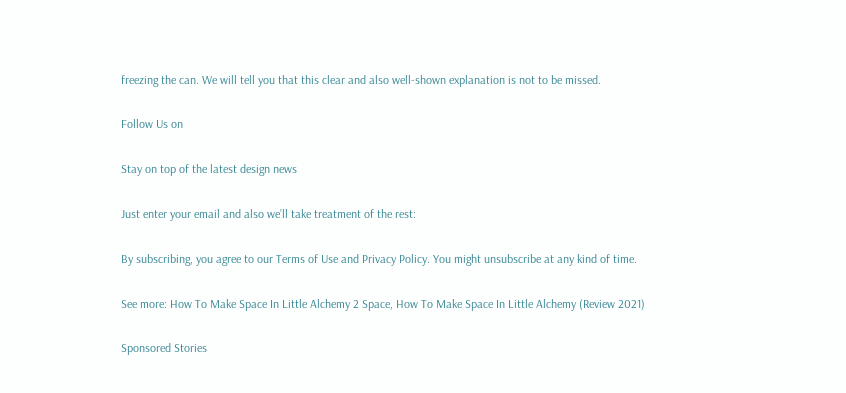freezing the can. We will tell you that this clear and also well-shown explanation is not to be missed.

Follow Us on

Stay on top of the latest design news

Just enter your email and also we’ll take treatment of the rest:

By subscribing, you agree to our Terms of Use and Privacy Policy. You might unsubscribe at any kind of time.

See more: How To Make Space In Little Alchemy 2 Space, How To Make Space In Little Alchemy (Review 2021)

Sponsored Stories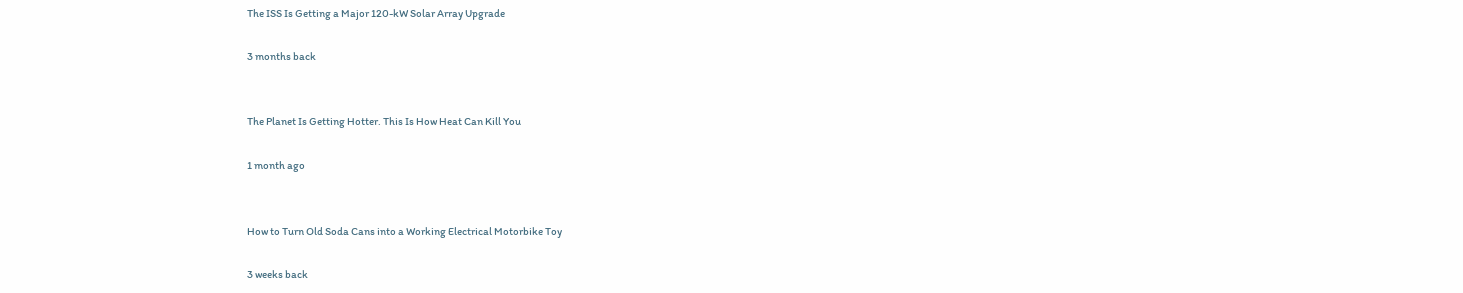The ISS Is Getting a Major 120-kW Solar Array Upgrade

3 months back


The Planet Is Getting Hotter. This Is How Heat Can Kill You

1 month ago


How to Turn Old Soda Cans into a Working Electrical Motorbike Toy

3 weeks back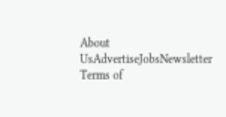About UsAdvertiseJobsNewsletter
Terms of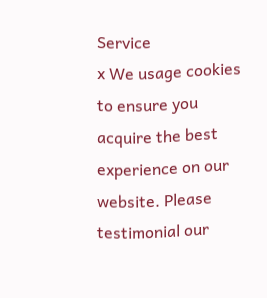Service
x We usage cookies to ensure you acquire the best experience on our website. Please testimonial our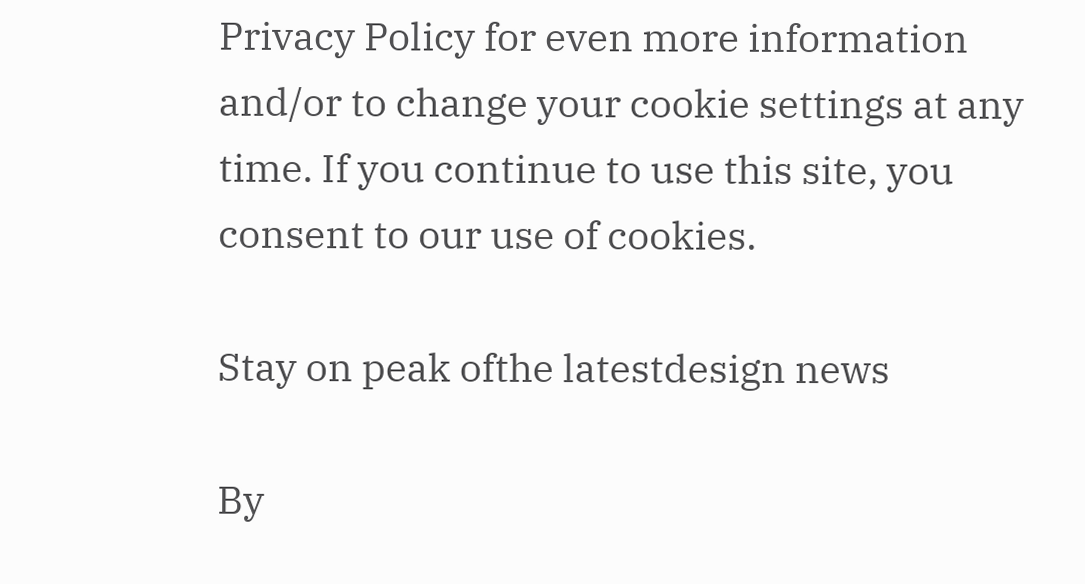Privacy Policy for even more information and/or to change your cookie settings at any time. If you continue to use this site, you consent to our use of cookies.

Stay on peak ofthe latestdesign news

By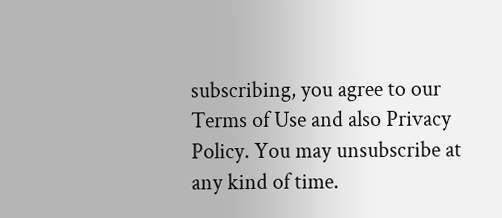subscribing, you agree to our Terms of Use and also Privacy Policy. You may unsubscribe at any kind of time.